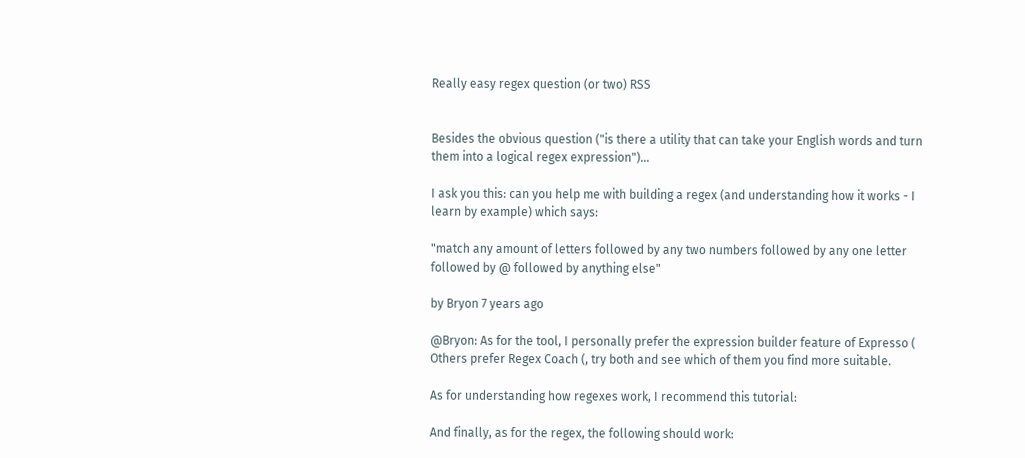Really easy regex question (or two) RSS


Besides the obvious question ("is there a utility that can take your English words and turn them into a logical regex expression")...

I ask you this: can you help me with building a regex (and understanding how it works - I learn by example) which says:

"match any amount of letters followed by any two numbers followed by any one letter followed by @ followed by anything else"

by Bryon 7 years ago

@Bryon: As for the tool, I personally prefer the expression builder feature of Expresso ( Others prefer Regex Coach (, try both and see which of them you find more suitable.

As for understanding how regexes work, I recommend this tutorial:

And finally, as for the regex, the following should work: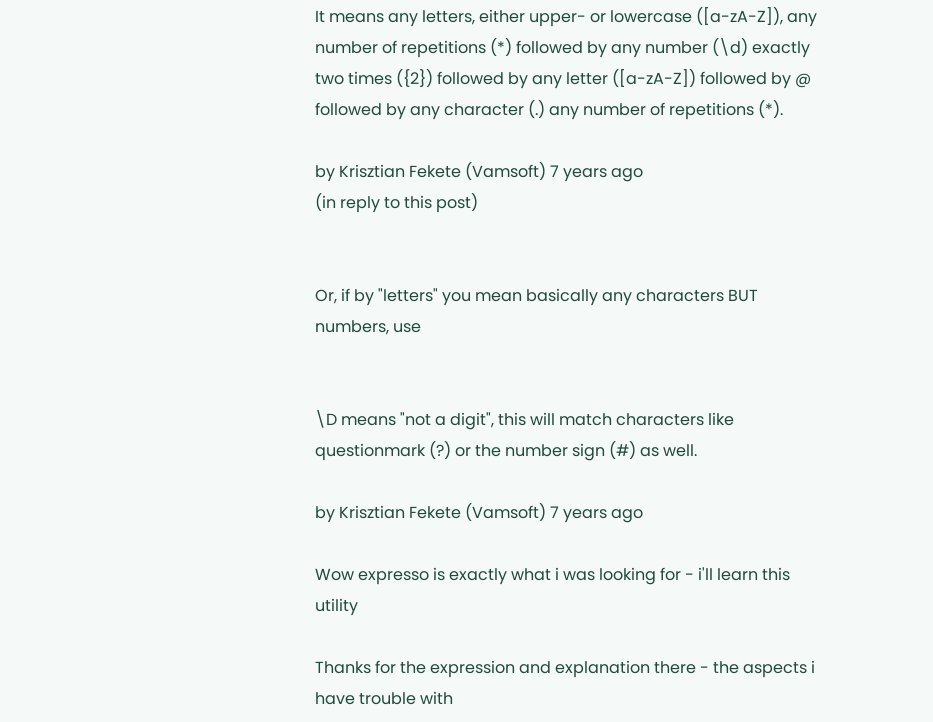It means any letters, either upper- or lowercase ([a-zA-Z]), any number of repetitions (*) followed by any number (\d) exactly two times ({2}) followed by any letter ([a-zA-Z]) followed by @ followed by any character (.) any number of repetitions (*).

by Krisztian Fekete (Vamsoft) 7 years ago
(in reply to this post)


Or, if by "letters" you mean basically any characters BUT numbers, use


\D means "not a digit", this will match characters like questionmark (?) or the number sign (#) as well.

by Krisztian Fekete (Vamsoft) 7 years ago

Wow expresso is exactly what i was looking for - i'll learn this utility

Thanks for the expression and explanation there - the aspects i have trouble with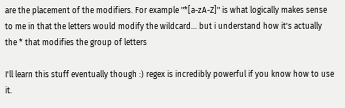are the placement of the modifiers. For example "*[a-zA-Z]" is what logically makes sense to me in that the letters would modify the wildcard... but i understand how it's actually the * that modifies the group of letters

I'll learn this stuff eventually though :) regex is incredibly powerful if you know how to use it.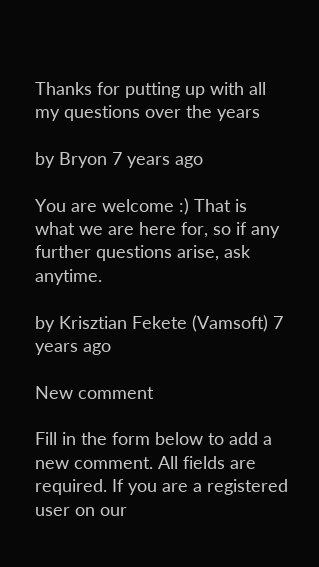Thanks for putting up with all my questions over the years

by Bryon 7 years ago

You are welcome :) That is what we are here for, so if any further questions arise, ask anytime.

by Krisztian Fekete (Vamsoft) 7 years ago

New comment

Fill in the form below to add a new comment. All fields are required. If you are a registered user on our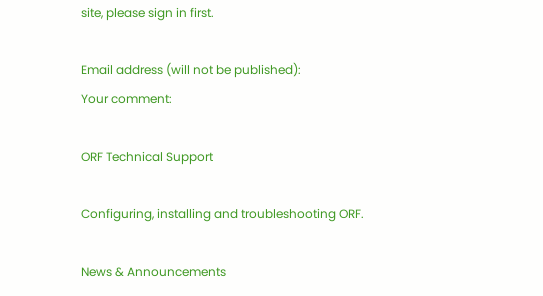site, please sign in first.

Email address (will not be published):
Your comment:

ORF Technical Support

Configuring, installing and troubleshooting ORF.

News & Announcements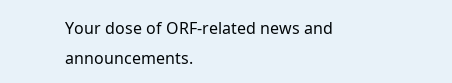Your dose of ORF-related news and announcements.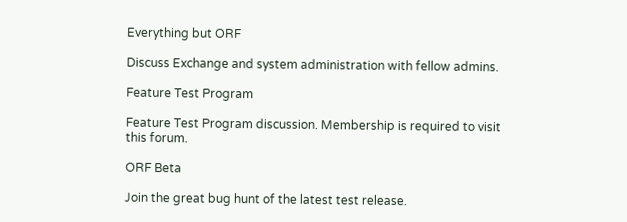Everything but ORF

Discuss Exchange and system administration with fellow admins.

Feature Test Program

Feature Test Program discussion. Membership is required to visit this forum.

ORF Beta

Join the great bug hunt of the latest test release.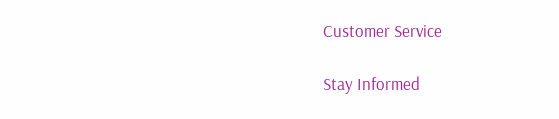Customer Service

Stay Informed